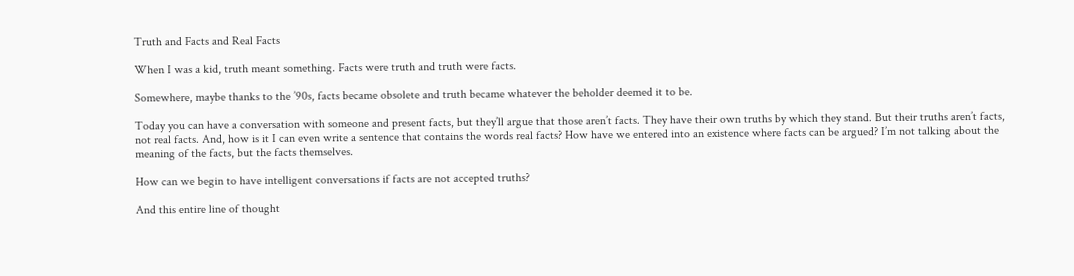Truth and Facts and Real Facts

When I was a kid, truth meant something. Facts were truth and truth were facts.

Somewhere, maybe thanks to the ’90s, facts became obsolete and truth became whatever the beholder deemed it to be.

Today you can have a conversation with someone and present facts, but they’ll argue that those aren’t facts. They have their own truths by which they stand. But their truths aren’t facts, not real facts. And, how is it I can even write a sentence that contains the words real facts? How have we entered into an existence where facts can be argued? I’m not talking about the meaning of the facts, but the facts themselves.

How can we begin to have intelligent conversations if facts are not accepted truths?

And this entire line of thought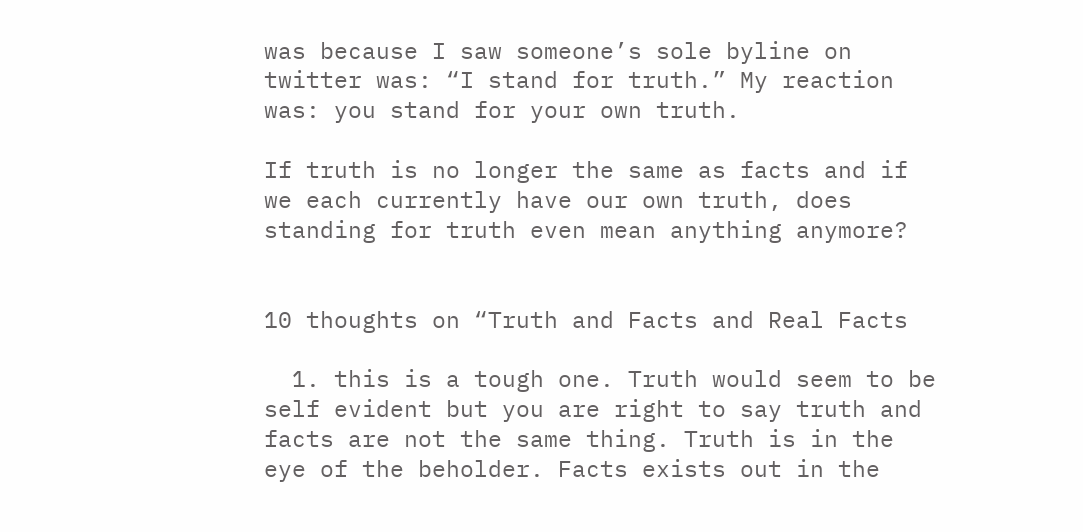was because I saw someone’s sole byline on twitter was: “I stand for truth.” My reaction was: you stand for your own truth.

If truth is no longer the same as facts and if we each currently have our own truth, does standing for truth even mean anything anymore?


10 thoughts on “Truth and Facts and Real Facts

  1. this is a tough one. Truth would seem to be self evident but you are right to say truth and facts are not the same thing. Truth is in the eye of the beholder. Facts exists out in the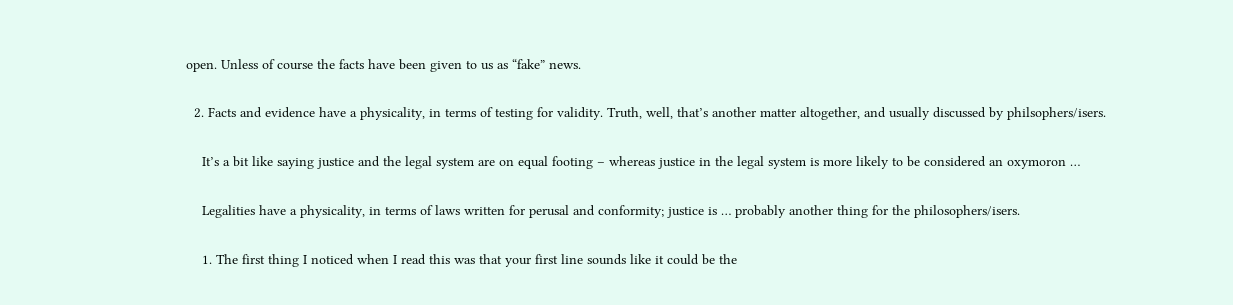open. Unless of course the facts have been given to us as “fake” news.

  2. Facts and evidence have a physicality, in terms of testing for validity. Truth, well, that’s another matter altogether, and usually discussed by philsophers/isers.

    It’s a bit like saying justice and the legal system are on equal footing – whereas justice in the legal system is more likely to be considered an oxymoron …

    Legalities have a physicality, in terms of laws written for perusal and conformity; justice is … probably another thing for the philosophers/isers.

    1. The first thing I noticed when I read this was that your first line sounds like it could be the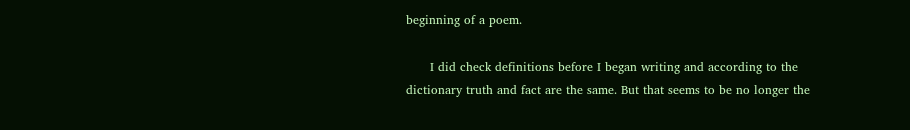beginning of a poem.

      I did check definitions before I began writing and according to the dictionary truth and fact are the same. But that seems to be no longer the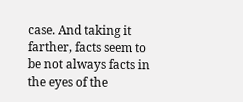case. And taking it farther, facts seem to be not always facts in the eyes of the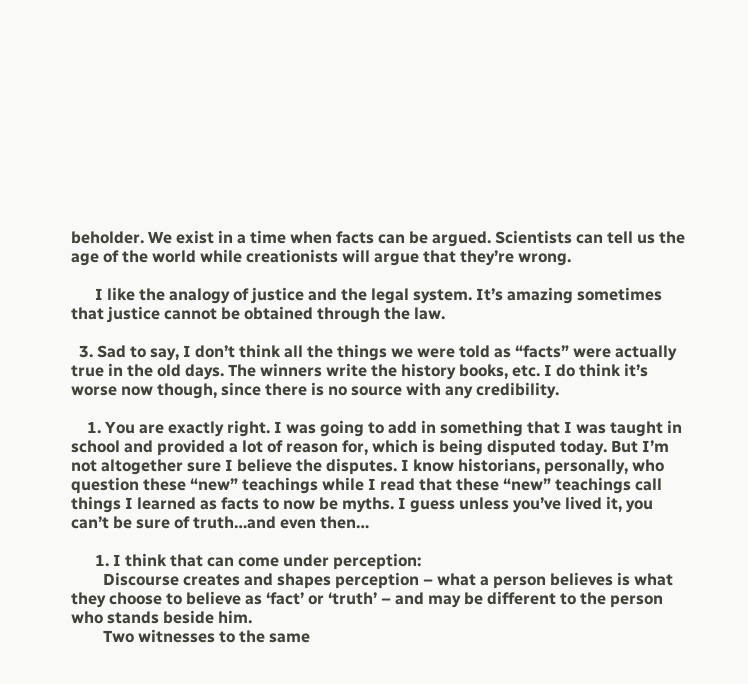beholder. We exist in a time when facts can be argued. Scientists can tell us the age of the world while creationists will argue that they’re wrong.

      I like the analogy of justice and the legal system. It’s amazing sometimes that justice cannot be obtained through the law.

  3. Sad to say, I don’t think all the things we were told as “facts” were actually true in the old days. The winners write the history books, etc. I do think it’s worse now though, since there is no source with any credibility.

    1. You are exactly right. I was going to add in something that I was taught in school and provided a lot of reason for, which is being disputed today. But I’m not altogether sure I believe the disputes. I know historians, personally, who question these “new” teachings while I read that these “new” teachings call things I learned as facts to now be myths. I guess unless you’ve lived it, you can’t be sure of truth…and even then…

      1. I think that can come under perception:
        Discourse creates and shapes perception – what a person believes is what they choose to believe as ‘fact’ or ‘truth’ – and may be different to the person who stands beside him.
        Two witnesses to the same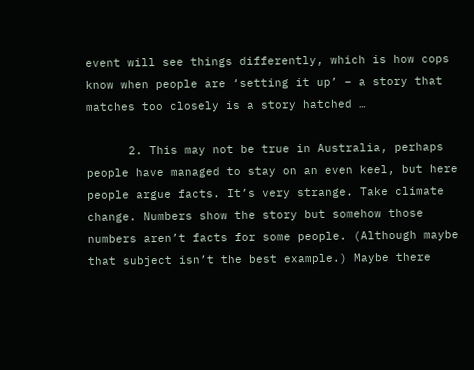event will see things differently, which is how cops know when people are ‘setting it up’ – a story that matches too closely is a story hatched …

      2. This may not be true in Australia, perhaps people have managed to stay on an even keel, but here people argue facts. It’s very strange. Take climate change. Numbers show the story but somehow those numbers aren’t facts for some people. (Although maybe that subject isn’t the best example.) Maybe there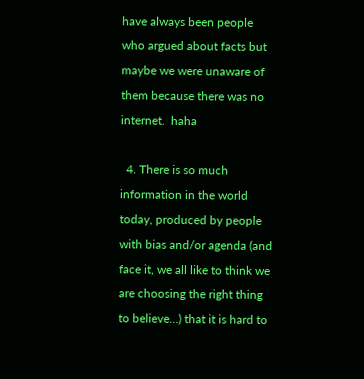have always been people who argued about facts but maybe we were unaware of them because there was no internet.  haha

  4. There is so much information in the world today, produced by people with bias and/or agenda (and face it, we all like to think we are choosing the right thing to believe…) that it is hard to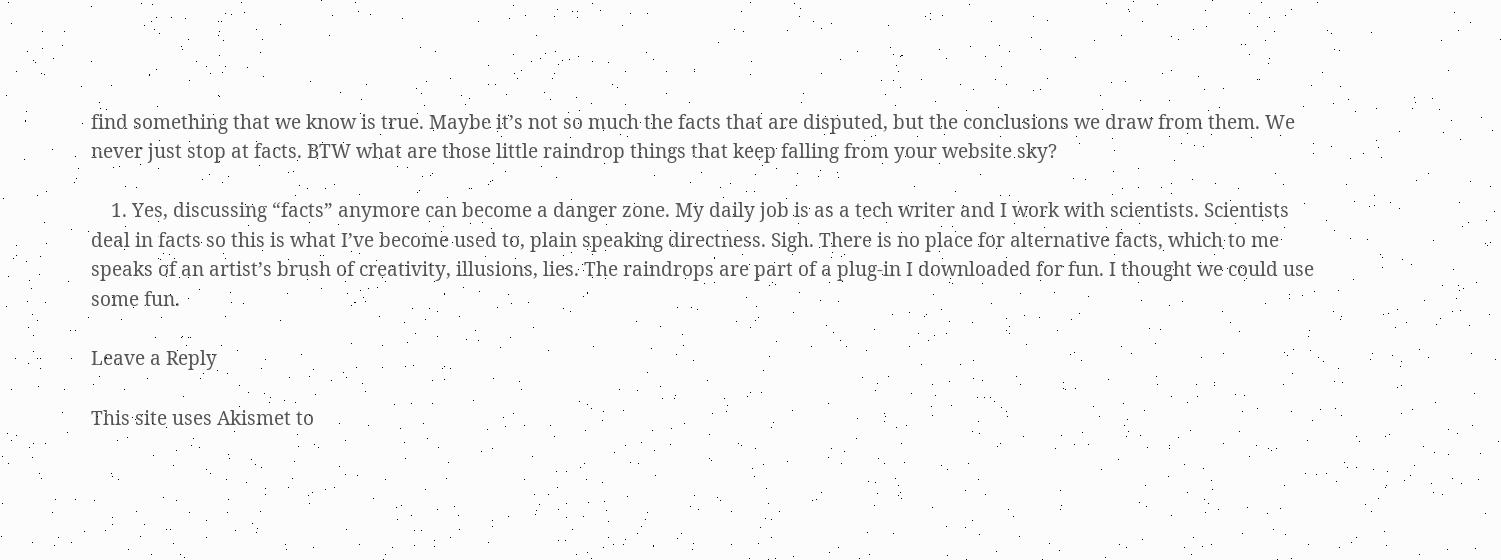find something that we know is true. Maybe it’s not so much the facts that are disputed, but the conclusions we draw from them. We never just stop at facts. BTW what are those little raindrop things that keep falling from your website sky?

    1. Yes, discussing “facts” anymore can become a danger zone. My daily job is as a tech writer and I work with scientists. Scientists deal in facts so this is what I’ve become used to, plain speaking directness. Sigh. There is no place for alternative facts, which to me speaks of an artist’s brush of creativity, illusions, lies. The raindrops are part of a plug-in I downloaded for fun. I thought we could use some fun.

Leave a Reply

This site uses Akismet to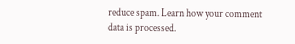reduce spam. Learn how your comment data is processed.